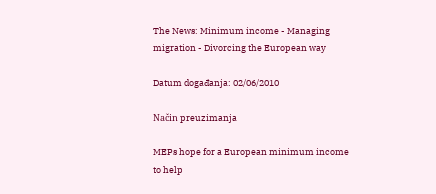The News: Minimum income - Managing migration - Divorcing the European way

Datum događanja: 02/06/2010

Način preuzimanja

MEPs hope for a European minimum income to help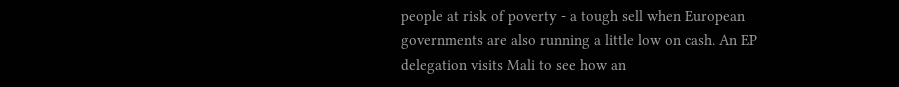people at risk of poverty - a tough sell when European governments are also running a little low on cash. An EP delegation visits Mali to see how an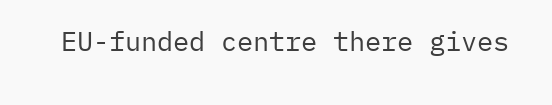EU-funded centre there gives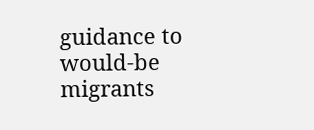guidance to would-be migrants